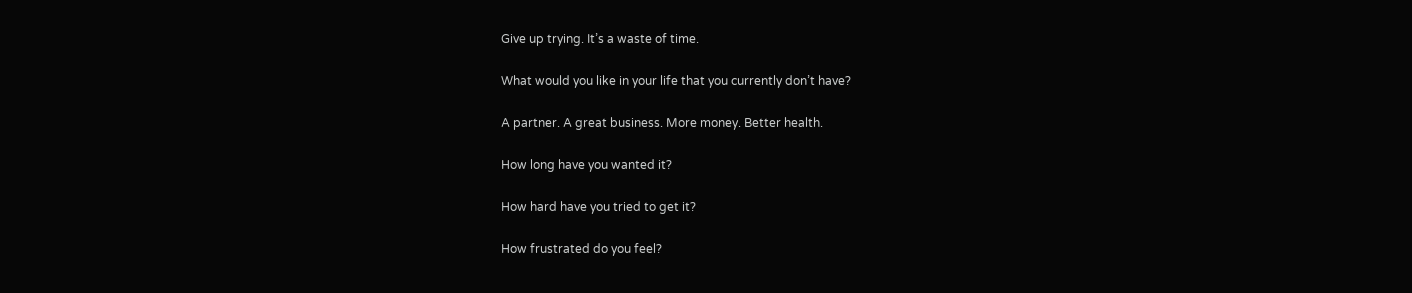Give up trying. It’s a waste of time.

What would you like in your life that you currently don’t have?

A partner. A great business. More money. Better health.

How long have you wanted it?

How hard have you tried to get it?

How frustrated do you feel?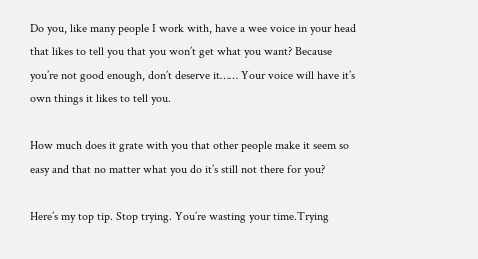Do you, like many people I work with, have a wee voice in your head that likes to tell you that you won’t get what you want? Because you’re not good enough, don’t deserve it…… Your voice will have it’s own things it likes to tell you.

How much does it grate with you that other people make it seem so easy and that no matter what you do it’s still not there for you?

Here’s my top tip. Stop trying. You’re wasting your time.Trying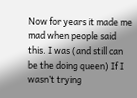Now for years it made me mad when people said this. I was (and still can be the doing queen) If I wasn’t trying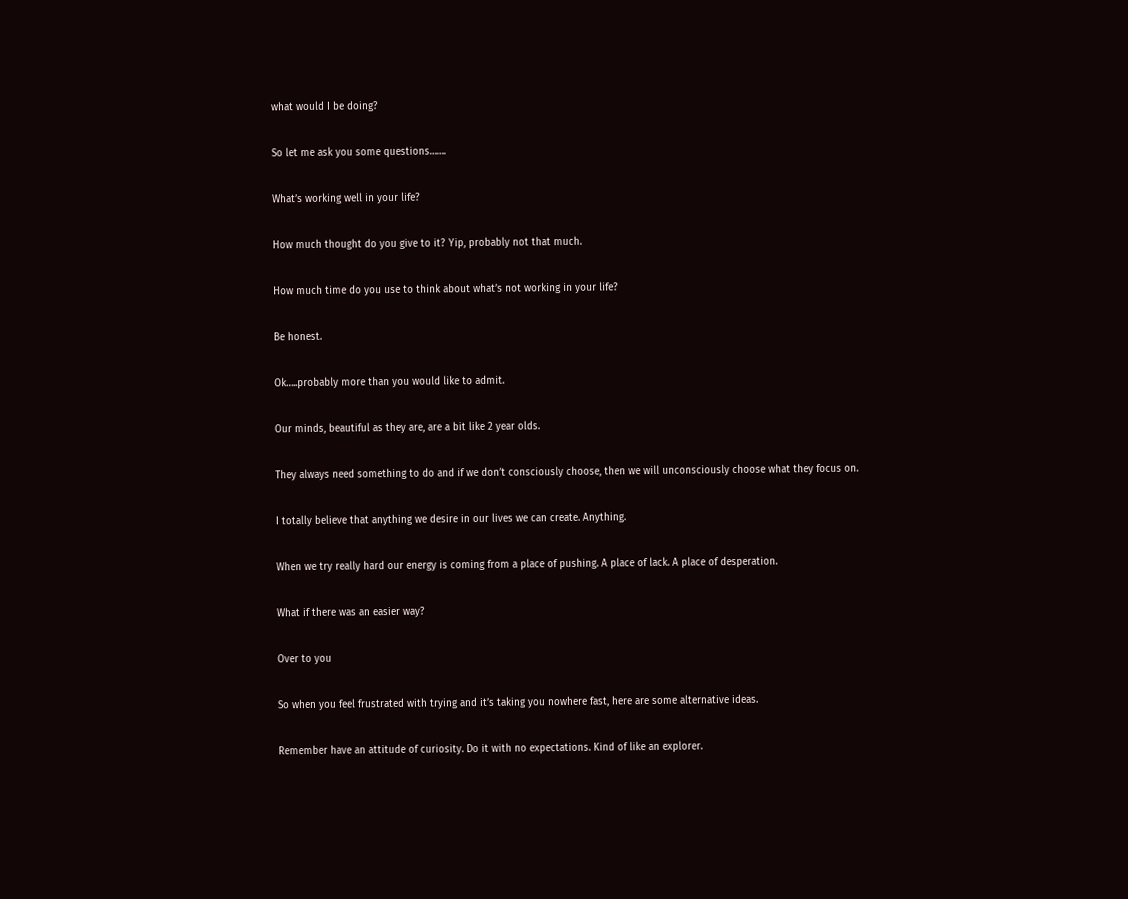what would I be doing?

So let me ask you some questions…….

What’s working well in your life?

How much thought do you give to it? Yip, probably not that much.

How much time do you use to think about what’s not working in your life?

Be honest.

Ok…..probably more than you would like to admit.

Our minds, beautiful as they are, are a bit like 2 year olds.

They always need something to do and if we don’t consciously choose, then we will unconsciously choose what they focus on.

I totally believe that anything we desire in our lives we can create. Anything.

When we try really hard our energy is coming from a place of pushing. A place of lack. A place of desperation.

What if there was an easier way?

Over to you

So when you feel frustrated with trying and it’s taking you nowhere fast, here are some alternative ideas.

Remember have an attitude of curiosity. Do it with no expectations. Kind of like an explorer.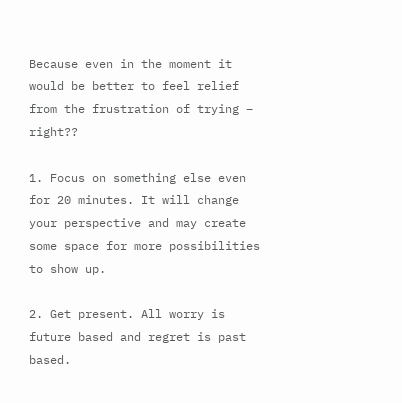Because even in the moment it would be better to feel relief from the frustration of trying – right??

1. Focus on something else even for 20 minutes. It will change your perspective and may create some space for more possibilities to show up.

2. Get present. All worry is future based and regret is past based.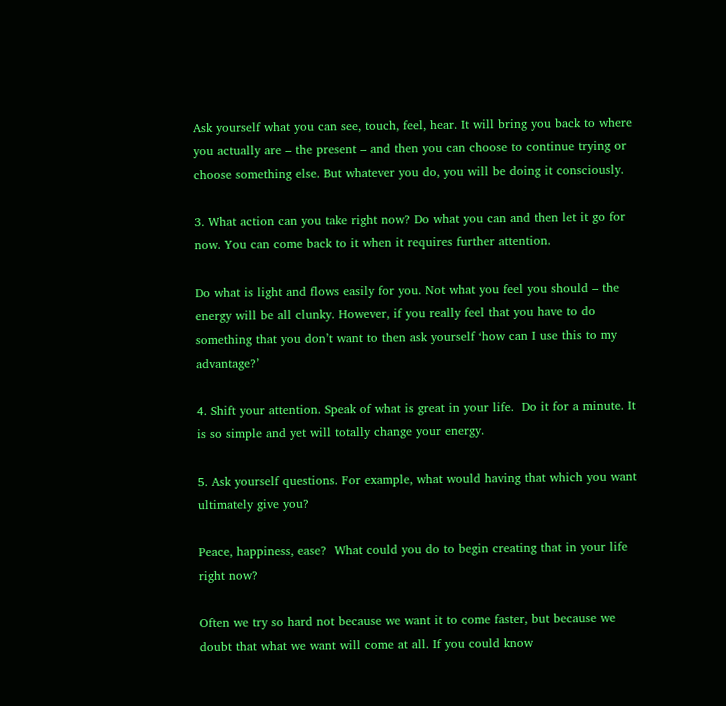Ask yourself what you can see, touch, feel, hear. It will bring you back to where you actually are – the present – and then you can choose to continue trying or choose something else. But whatever you do, you will be doing it consciously.

3. What action can you take right now? Do what you can and then let it go for now. You can come back to it when it requires further attention.

Do what is light and flows easily for you. Not what you feel you should – the energy will be all clunky. However, if you really feel that you have to do something that you don’t want to then ask yourself ‘how can I use this to my advantage?’

4. Shift your attention. Speak of what is great in your life.  Do it for a minute. It is so simple and yet will totally change your energy.

5. Ask yourself questions. For example, what would having that which you want ultimately give you?

Peace, happiness, ease?  What could you do to begin creating that in your life right now?

Often we try so hard not because we want it to come faster, but because we doubt that what we want will come at all. If you could know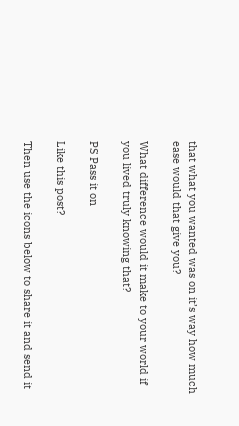that what you wanted was on it’s way how much ease would that give you?

What difference would it make to your world if you lived truly knowing that?

PS Pass it on

Like this post?

Then use the icons below to share it and send it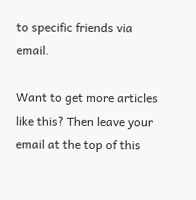to specific friends via email.

Want to get more articles like this? Then leave your email at the top of this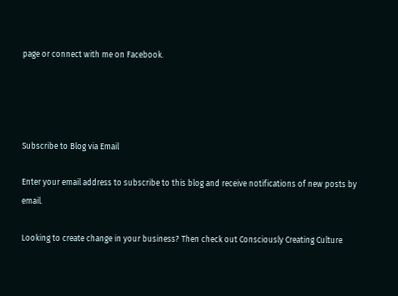page or connect with me on Facebook.




Subscribe to Blog via Email

Enter your email address to subscribe to this blog and receive notifications of new posts by email.

Looking to create change in your business? Then check out Consciously Creating Culture